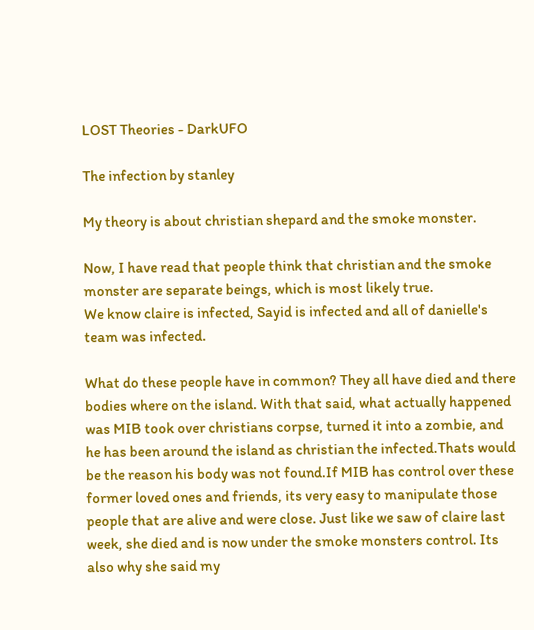LOST Theories - DarkUFO

The infection by stanley

My theory is about christian shepard and the smoke monster.

Now, I have read that people think that christian and the smoke monster are separate beings, which is most likely true.
We know claire is infected, Sayid is infected and all of danielle's team was infected.

What do these people have in common? They all have died and there bodies where on the island. With that said, what actually happened was MIB took over christians corpse, turned it into a zombie, and he has been around the island as christian the infected.Thats would be the reason his body was not found.If MIB has control over these former loved ones and friends, its very easy to manipulate those people that are alive and were close. Just like we saw of claire last week, she died and is now under the smoke monsters control. Its also why she said my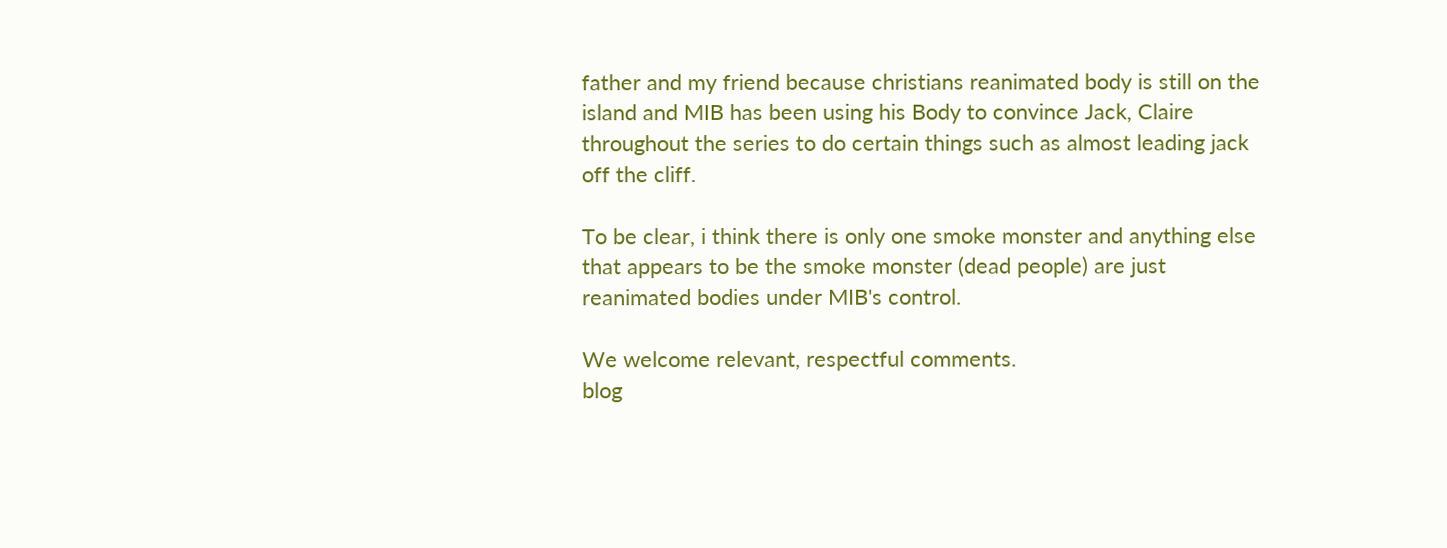father and my friend because christians reanimated body is still on the island and MIB has been using his Body to convince Jack, Claire throughout the series to do certain things such as almost leading jack off the cliff.

To be clear, i think there is only one smoke monster and anything else that appears to be the smoke monster (dead people) are just reanimated bodies under MIB's control.

We welcome relevant, respectful comments.
blog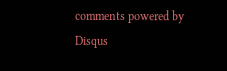comments powered by Disqus